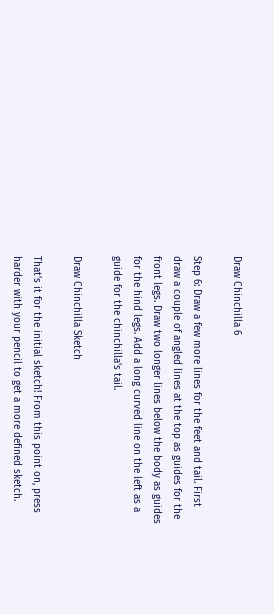Draw Chinchilla 6

Step 6: Draw a few more lines for the feet and tail. First draw a couple of angled lines at the top as guides for the front legs. Draw two longer lines below the body as guides for the hind legs. Add a long curved line on the left as a guide for the chinchilla's tail.

Draw Chinchilla Sketch

That's it for the initial sketch! From this point on, press harder with your pencil to get a more defined sketch.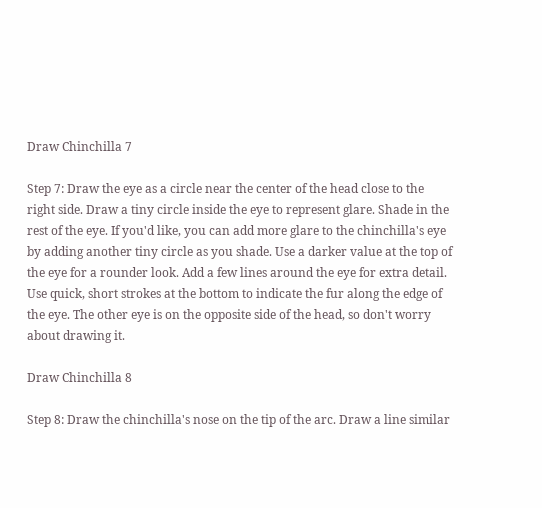Draw Chinchilla 7

Step 7: Draw the eye as a circle near the center of the head close to the right side. Draw a tiny circle inside the eye to represent glare. Shade in the rest of the eye. If you'd like, you can add more glare to the chinchilla's eye by adding another tiny circle as you shade. Use a darker value at the top of the eye for a rounder look. Add a few lines around the eye for extra detail. Use quick, short strokes at the bottom to indicate the fur along the edge of the eye. The other eye is on the opposite side of the head, so don't worry about drawing it.

Draw Chinchilla 8

Step 8: Draw the chinchilla's nose on the tip of the arc. Draw a line similar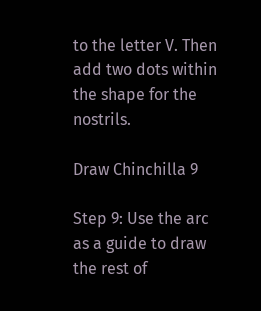to the letter V. Then add two dots within the shape for the nostrils.

Draw Chinchilla 9

Step 9: Use the arc as a guide to draw the rest of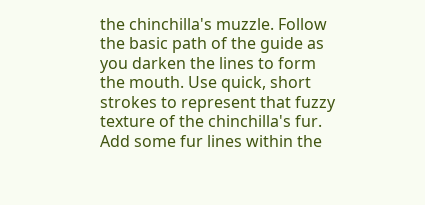the chinchilla's muzzle. Follow the basic path of the guide as you darken the lines to form the mouth. Use quick, short strokes to represent that fuzzy texture of the chinchilla's fur. Add some fur lines within the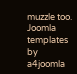muzzle too.
Joomla templates by a4joomla